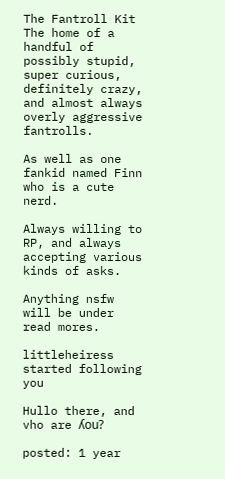The Fantroll Kit
The home of a handful of possibly stupid, super curious, definitely crazy, and almost always overly aggressive fantrolls.

As well as one fankid named Finn who is a cute nerd.

Always willing to RP, and always accepting various kinds of asks.

Anything nsfw will be under read mores.

littleheiress started following you

Hullo there, and vho are ʎou?

posted: 1 year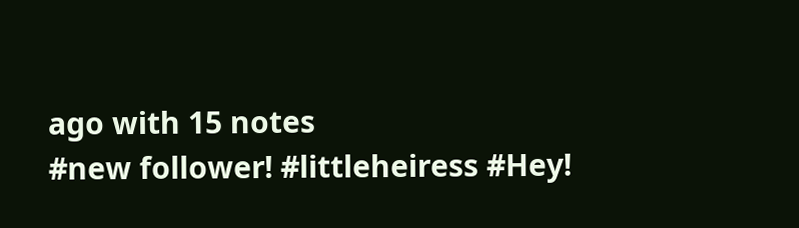ago with 15 notes
#new follower! #littleheiress #Hey!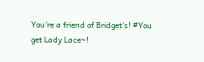You're a friend of Bridget's! #You get Lady Lace~!